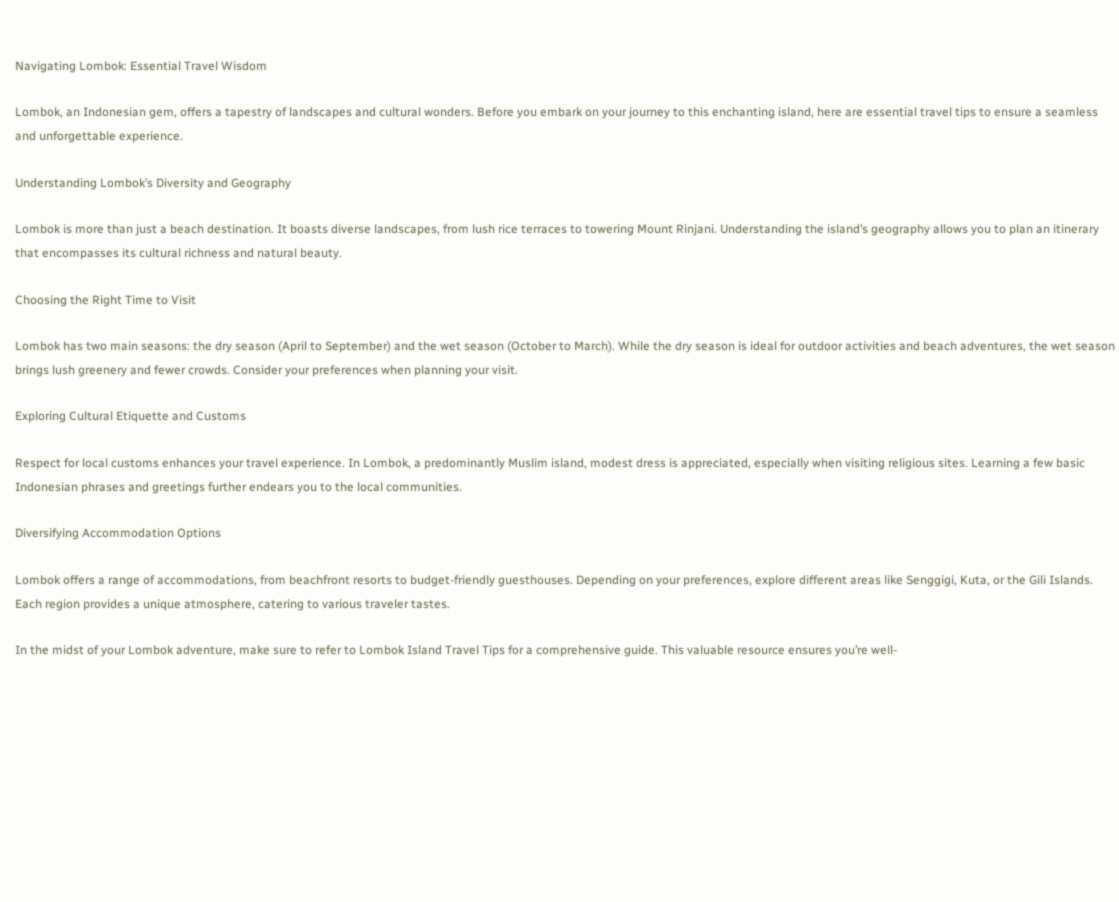Navigating Lombok: Essential Travel Wisdom

Lombok, an Indonesian gem, offers a tapestry of landscapes and cultural wonders. Before you embark on your journey to this enchanting island, here are essential travel tips to ensure a seamless and unforgettable experience.

Understanding Lombok’s Diversity and Geography

Lombok is more than just a beach destination. It boasts diverse landscapes, from lush rice terraces to towering Mount Rinjani. Understanding the island’s geography allows you to plan an itinerary that encompasses its cultural richness and natural beauty.

Choosing the Right Time to Visit

Lombok has two main seasons: the dry season (April to September) and the wet season (October to March). While the dry season is ideal for outdoor activities and beach adventures, the wet season brings lush greenery and fewer crowds. Consider your preferences when planning your visit.

Exploring Cultural Etiquette and Customs

Respect for local customs enhances your travel experience. In Lombok, a predominantly Muslim island, modest dress is appreciated, especially when visiting religious sites. Learning a few basic Indonesian phrases and greetings further endears you to the local communities.

Diversifying Accommodation Options

Lombok offers a range of accommodations, from beachfront resorts to budget-friendly guesthouses. Depending on your preferences, explore different areas like Senggigi, Kuta, or the Gili Islands. Each region provides a unique atmosphere, catering to various traveler tastes.

In the midst of your Lombok adventure, make sure to refer to Lombok Island Travel Tips for a comprehensive guide. This valuable resource ensures you’re well-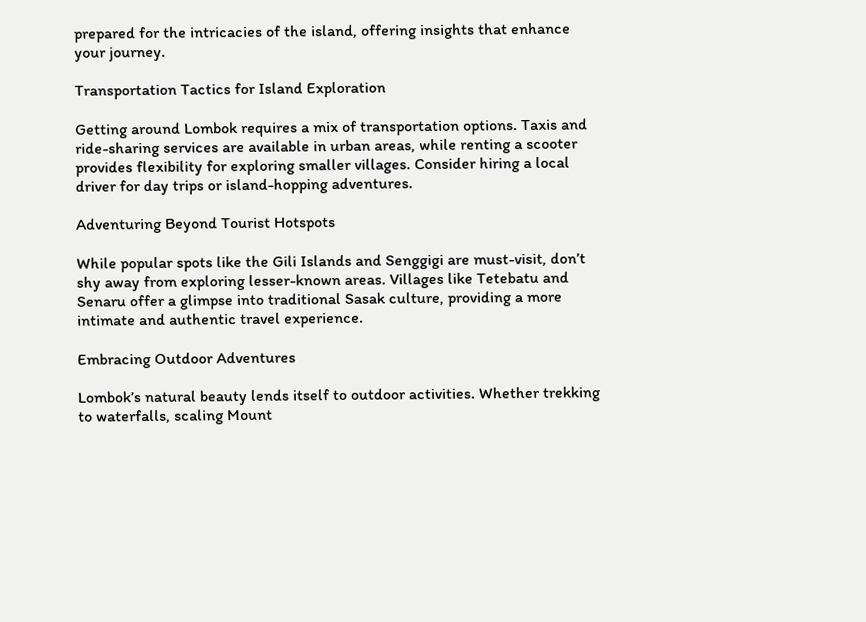prepared for the intricacies of the island, offering insights that enhance your journey.

Transportation Tactics for Island Exploration

Getting around Lombok requires a mix of transportation options. Taxis and ride-sharing services are available in urban areas, while renting a scooter provides flexibility for exploring smaller villages. Consider hiring a local driver for day trips or island-hopping adventures.

Adventuring Beyond Tourist Hotspots

While popular spots like the Gili Islands and Senggigi are must-visit, don’t shy away from exploring lesser-known areas. Villages like Tetebatu and Senaru offer a glimpse into traditional Sasak culture, providing a more intimate and authentic travel experience.

Embracing Outdoor Adventures

Lombok’s natural beauty lends itself to outdoor activities. Whether trekking to waterfalls, scaling Mount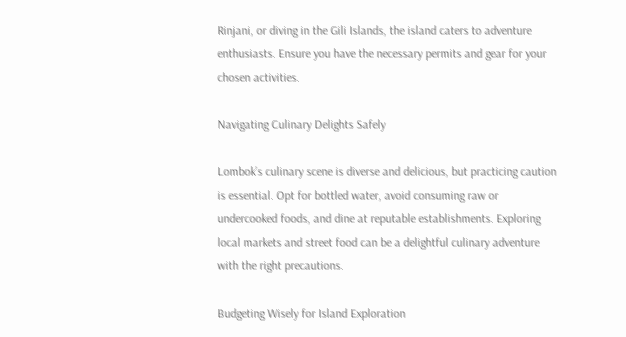Rinjani, or diving in the Gili Islands, the island caters to adventure enthusiasts. Ensure you have the necessary permits and gear for your chosen activities.

Navigating Culinary Delights Safely

Lombok’s culinary scene is diverse and delicious, but practicing caution is essential. Opt for bottled water, avoid consuming raw or undercooked foods, and dine at reputable establishments. Exploring local markets and street food can be a delightful culinary adventure with the right precautions.

Budgeting Wisely for Island Exploration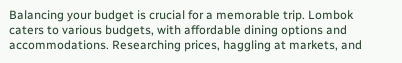Balancing your budget is crucial for a memorable trip. Lombok caters to various budgets, with affordable dining options and accommodations. Researching prices, haggling at markets, and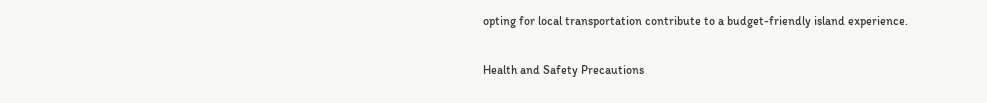opting for local transportation contribute to a budget-friendly island experience.

Health and Safety Precautions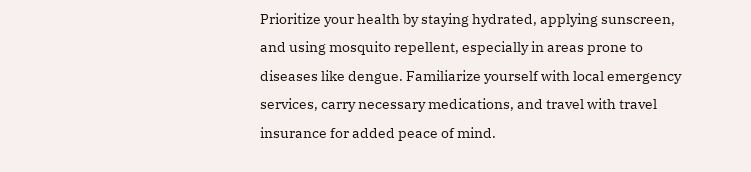Prioritize your health by staying hydrated, applying sunscreen, and using mosquito repellent, especially in areas prone to diseases like dengue. Familiarize yourself with local emergency services, carry necessary medications, and travel with travel insurance for added peace of mind.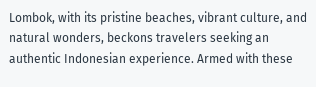Lombok, with its pristine beaches, vibrant culture, and natural wonders, beckons travelers seeking an authentic Indonesian experience. Armed with these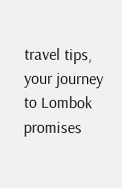travel tips, your journey to Lombok promises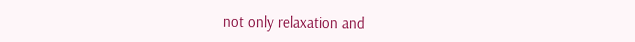not only relaxation and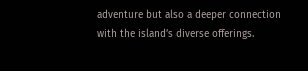adventure but also a deeper connection with the island’s diverse offerings.